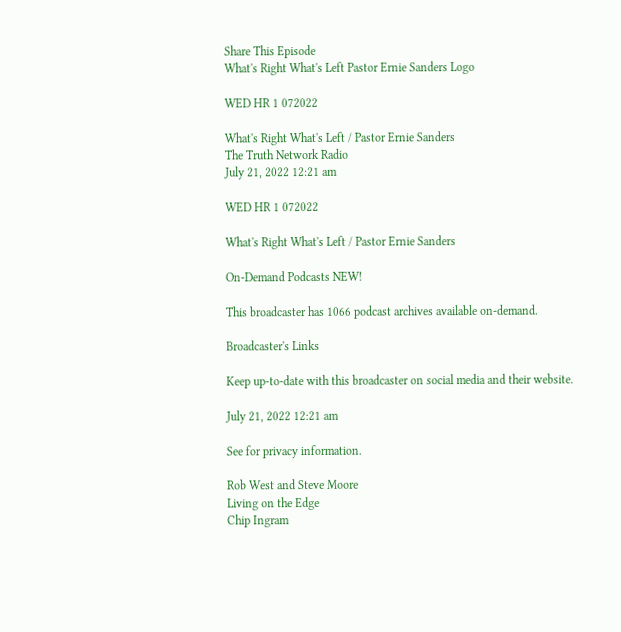Share This Episode
What's Right What's Left Pastor Ernie Sanders Logo

WED HR 1 072022

What's Right What's Left / Pastor Ernie Sanders
The Truth Network Radio
July 21, 2022 12:21 am

WED HR 1 072022

What's Right What's Left / Pastor Ernie Sanders

On-Demand Podcasts NEW!

This broadcaster has 1066 podcast archives available on-demand.

Broadcaster's Links

Keep up-to-date with this broadcaster on social media and their website.

July 21, 2022 12:21 am

See for privacy information.

Rob West and Steve Moore
Living on the Edge
Chip Ingram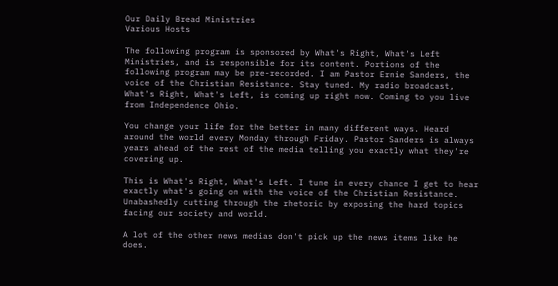Our Daily Bread Ministries
Various Hosts

The following program is sponsored by What's Right, What's Left Ministries, and is responsible for its content. Portions of the following program may be pre-recorded. I am Pastor Ernie Sanders, the voice of the Christian Resistance. Stay tuned. My radio broadcast, What's Right, What's Left, is coming up right now. Coming to you live from Independence Ohio.

You change your life for the better in many different ways. Heard around the world every Monday through Friday. Pastor Sanders is always years ahead of the rest of the media telling you exactly what they're covering up.

This is What's Right, What's Left. I tune in every chance I get to hear exactly what's going on with the voice of the Christian Resistance. Unabashedly cutting through the rhetoric by exposing the hard topics facing our society and world.

A lot of the other news medias don't pick up the news items like he does.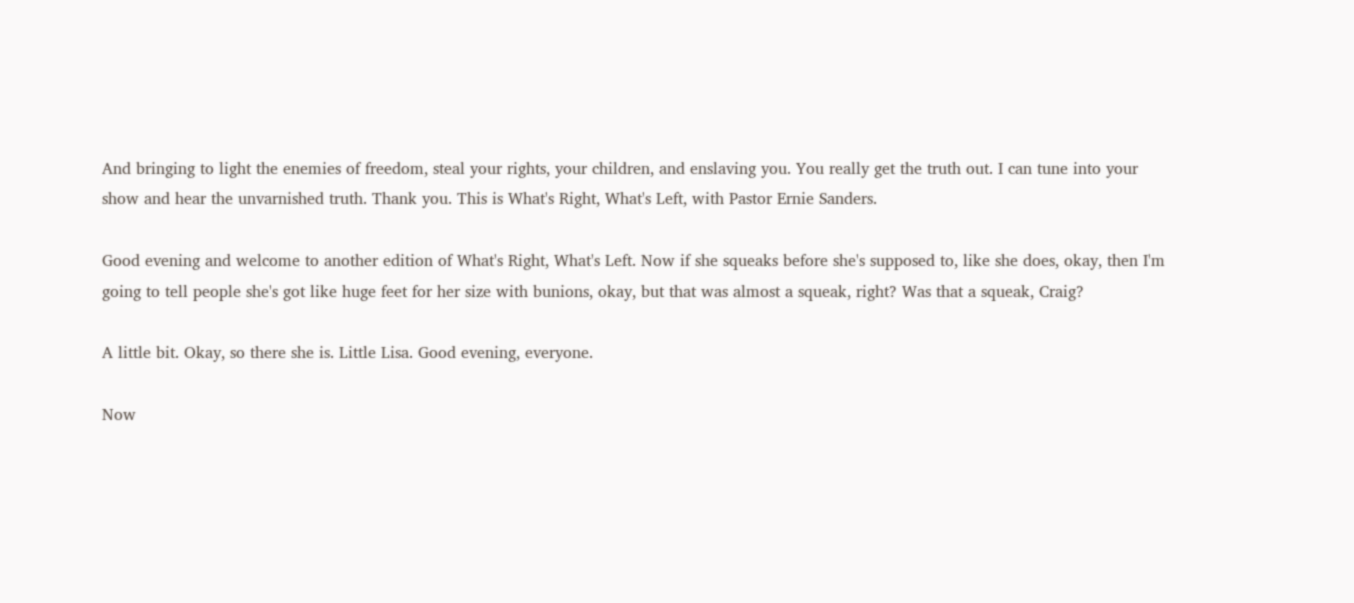And bringing to light the enemies of freedom, steal your rights, your children, and enslaving you. You really get the truth out. I can tune into your show and hear the unvarnished truth. Thank you. This is What's Right, What's Left, with Pastor Ernie Sanders.

Good evening and welcome to another edition of What's Right, What's Left. Now if she squeaks before she's supposed to, like she does, okay, then I'm going to tell people she's got like huge feet for her size with bunions, okay, but that was almost a squeak, right? Was that a squeak, Craig?

A little bit. Okay, so there she is. Little Lisa. Good evening, everyone.

Now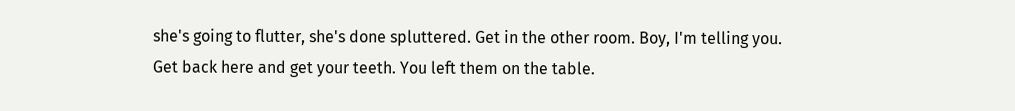she's going to flutter, she's done spluttered. Get in the other room. Boy, I'm telling you. Get back here and get your teeth. You left them on the table.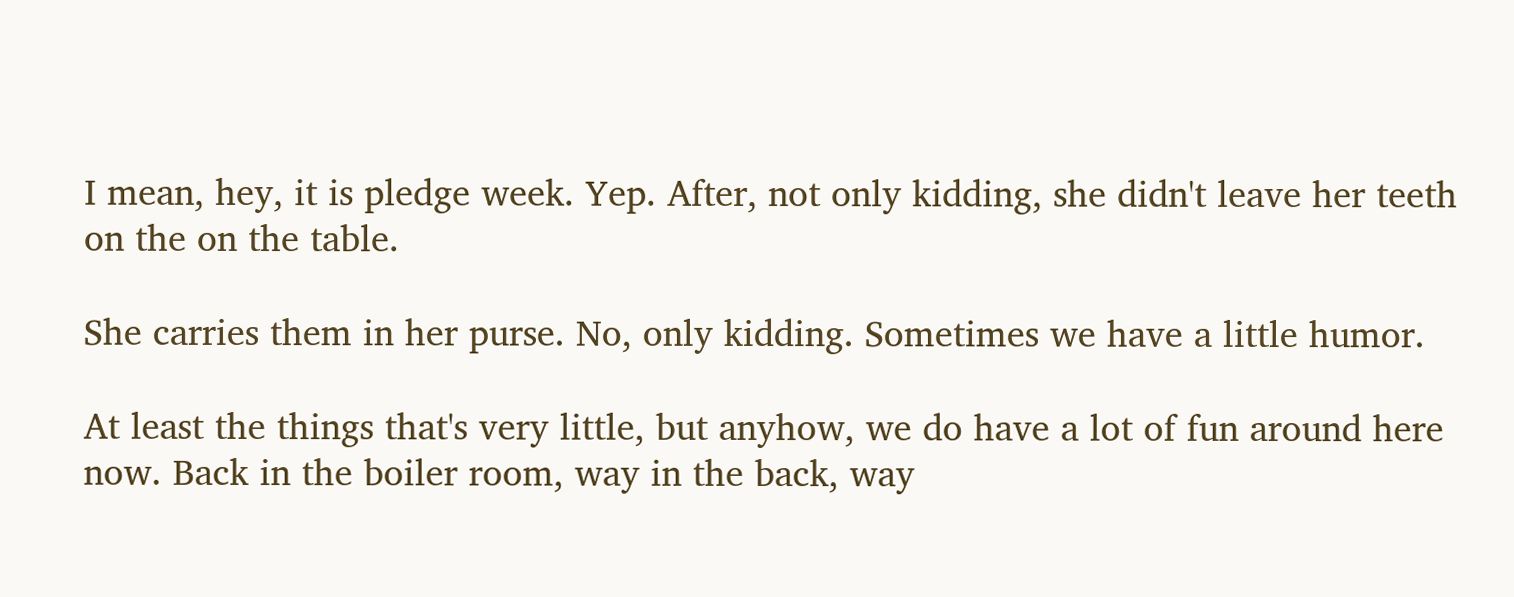I mean, hey, it is pledge week. Yep. After, not only kidding, she didn't leave her teeth on the on the table.

She carries them in her purse. No, only kidding. Sometimes we have a little humor.

At least the things that's very little, but anyhow, we do have a lot of fun around here now. Back in the boiler room, way in the back, way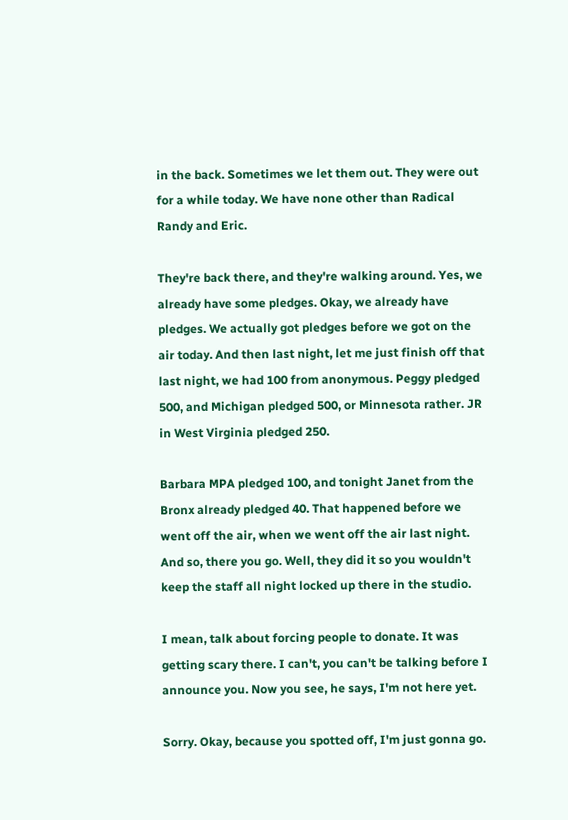in the back. Sometimes we let them out. They were out for a while today. We have none other than Radical Randy and Eric.

They're back there, and they're walking around. Yes, we already have some pledges. Okay, we already have pledges. We actually got pledges before we got on the air today. And then last night, let me just finish off that last night, we had 100 from anonymous. Peggy pledged 500, and Michigan pledged 500, or Minnesota rather. JR in West Virginia pledged 250.

Barbara MPA pledged 100, and tonight Janet from the Bronx already pledged 40. That happened before we went off the air, when we went off the air last night. And so, there you go. Well, they did it so you wouldn't keep the staff all night locked up there in the studio.

I mean, talk about forcing people to donate. It was getting scary there. I can't, you can't be talking before I announce you. Now you see, he says, I'm not here yet.

Sorry. Okay, because you spotted off, I'm just gonna go.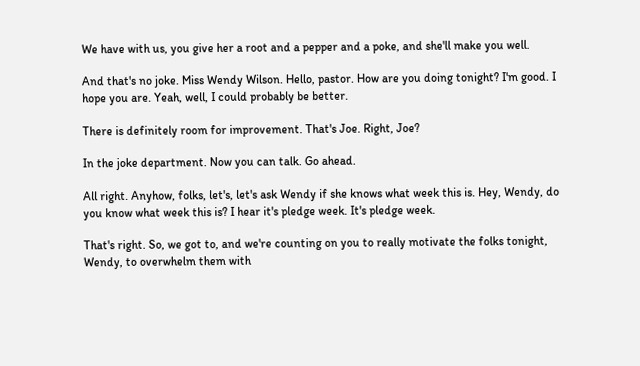We have with us, you give her a root and a pepper and a poke, and she'll make you well.

And that's no joke. Miss Wendy Wilson. Hello, pastor. How are you doing tonight? I'm good. I hope you are. Yeah, well, I could probably be better.

There is definitely room for improvement. That's Joe. Right, Joe?

In the joke department. Now you can talk. Go ahead.

All right. Anyhow, folks, let's, let's ask Wendy if she knows what week this is. Hey, Wendy, do you know what week this is? I hear it's pledge week. It's pledge week.

That's right. So, we got to, and we're counting on you to really motivate the folks tonight, Wendy, to overwhelm them with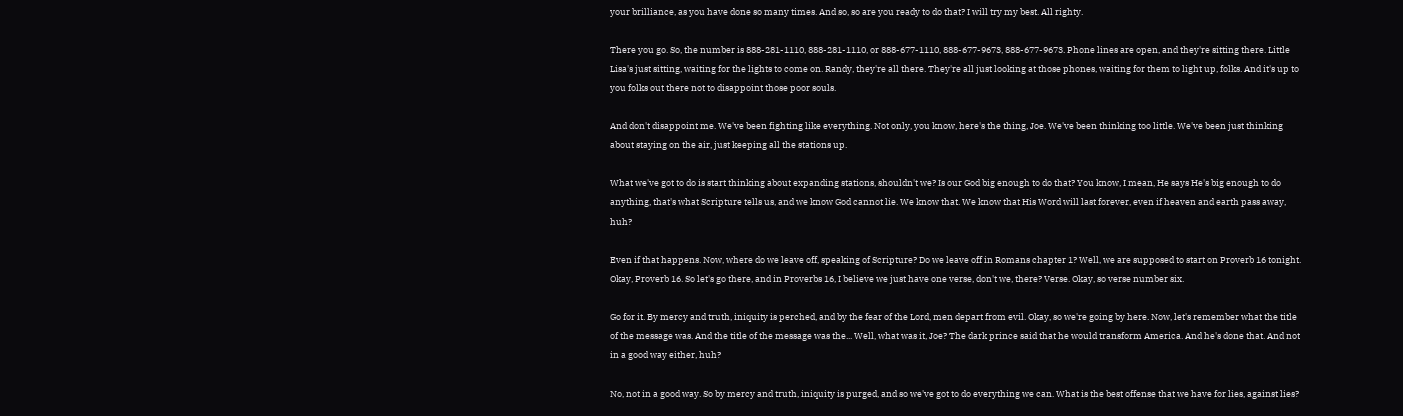your brilliance, as you have done so many times. And so, so are you ready to do that? I will try my best. All righty.

There you go. So, the number is 888-281-1110, 888-281-1110, or 888-677-1110, 888-677-9673, 888-677-9673. Phone lines are open, and they're sitting there. Little Lisa's just sitting, waiting for the lights to come on. Randy, they're all there. They're all just looking at those phones, waiting for them to light up, folks. And it's up to you folks out there not to disappoint those poor souls.

And don't disappoint me. We've been fighting like everything. Not only, you know, here's the thing, Joe. We've been thinking too little. We've been just thinking about staying on the air, just keeping all the stations up.

What we've got to do is start thinking about expanding stations, shouldn't we? Is our God big enough to do that? You know, I mean, He says He's big enough to do anything, that's what Scripture tells us, and we know God cannot lie. We know that. We know that His Word will last forever, even if heaven and earth pass away, huh?

Even if that happens. Now, where do we leave off, speaking of Scripture? Do we leave off in Romans chapter 1? Well, we are supposed to start on Proverb 16 tonight. Okay, Proverb 16. So let's go there, and in Proverbs 16, I believe we just have one verse, don't we, there? Verse. Okay, so verse number six.

Go for it. By mercy and truth, iniquity is perched, and by the fear of the Lord, men depart from evil. Okay, so we're going by here. Now, let's remember what the title of the message was. And the title of the message was the... Well, what was it, Joe? The dark prince said that he would transform America. And he's done that. And not in a good way either, huh?

No, not in a good way. So by mercy and truth, iniquity is purged, and so we've got to do everything we can. What is the best offense that we have for lies, against lies?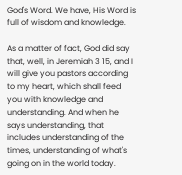God's Word. We have, His Word is full of wisdom and knowledge.

As a matter of fact, God did say that, well, in Jeremiah 3 15, and I will give you pastors according to my heart, which shall feed you with knowledge and understanding. And when he says understanding, that includes understanding of the times, understanding of what's going on in the world today.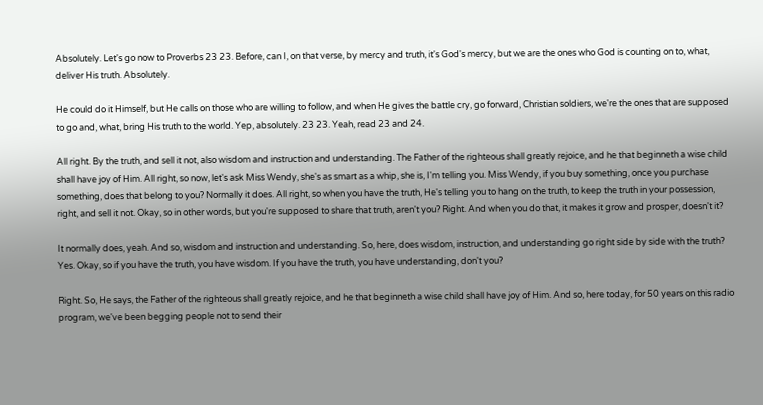Absolutely. Let's go now to Proverbs 23 23. Before, can I, on that verse, by mercy and truth, it's God's mercy, but we are the ones who God is counting on to, what, deliver His truth. Absolutely.

He could do it Himself, but He calls on those who are willing to follow, and when He gives the battle cry, go forward, Christian soldiers, we're the ones that are supposed to go and, what, bring His truth to the world. Yep, absolutely. 23 23. Yeah, read 23 and 24.

All right. By the truth, and sell it not, also wisdom and instruction and understanding. The Father of the righteous shall greatly rejoice, and he that beginneth a wise child shall have joy of Him. All right, so now, let's ask Miss Wendy, she's as smart as a whip, she is, I'm telling you. Miss Wendy, if you buy something, once you purchase something, does that belong to you? Normally it does. All right, so when you have the truth, He's telling you to hang on the truth, to keep the truth in your possession, right, and sell it not. Okay, so in other words, but you're supposed to share that truth, aren't you? Right. And when you do that, it makes it grow and prosper, doesn't it?

It normally does, yeah. And so, wisdom and instruction and understanding. So, here, does wisdom, instruction, and understanding go right side by side with the truth? Yes. Okay, so if you have the truth, you have wisdom. If you have the truth, you have understanding, don't you?

Right. So, He says, the Father of the righteous shall greatly rejoice, and he that beginneth a wise child shall have joy of Him. And so, here today, for 50 years on this radio program, we've been begging people not to send their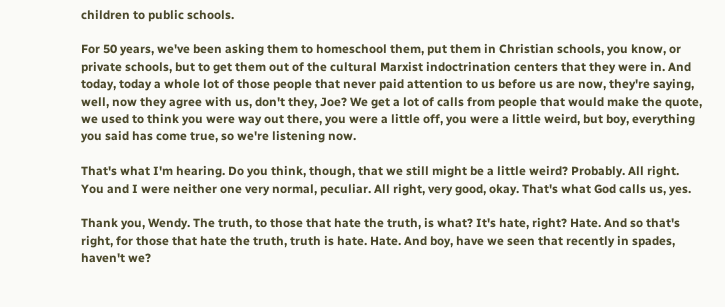children to public schools.

For 50 years, we've been asking them to homeschool them, put them in Christian schools, you know, or private schools, but to get them out of the cultural Marxist indoctrination centers that they were in. And today, today a whole lot of those people that never paid attention to us before us are now, they're saying, well, now they agree with us, don't they, Joe? We get a lot of calls from people that would make the quote, we used to think you were way out there, you were a little off, you were a little weird, but boy, everything you said has come true, so we're listening now.

That's what I'm hearing. Do you think, though, that we still might be a little weird? Probably. All right. You and I were neither one very normal, peculiar. All right, very good, okay. That's what God calls us, yes.

Thank you, Wendy. The truth, to those that hate the truth, is what? It's hate, right? Hate. And so that's right, for those that hate the truth, truth is hate. Hate. And boy, have we seen that recently in spades, haven't we?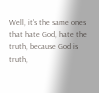Well, it's the same ones that hate God, hate the truth, because God is truth,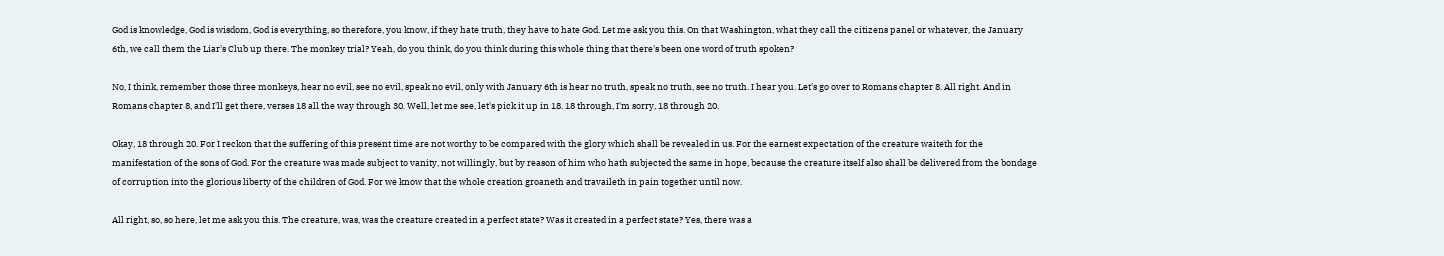God is knowledge, God is wisdom, God is everything, so therefore, you know, if they hate truth, they have to hate God. Let me ask you this. On that Washington, what they call the citizens panel or whatever, the January 6th, we call them the Liar's Club up there. The monkey trial? Yeah, do you think, do you think during this whole thing that there's been one word of truth spoken?

No, I think, remember those three monkeys, hear no evil, see no evil, speak no evil, only with January 6th is hear no truth, speak no truth, see no truth. I hear you. Let's go over to Romans chapter 8. All right. And in Romans chapter 8, and I'll get there, verses 18 all the way through 30. Well, let me see, let's pick it up in 18. 18 through, I'm sorry, 18 through 20.

Okay, 18 through 20. For I reckon that the suffering of this present time are not worthy to be compared with the glory which shall be revealed in us. For the earnest expectation of the creature waiteth for the manifestation of the sons of God. For the creature was made subject to vanity, not willingly, but by reason of him who hath subjected the same in hope, because the creature itself also shall be delivered from the bondage of corruption into the glorious liberty of the children of God. For we know that the whole creation groaneth and travaileth in pain together until now.

All right, so, so here, let me ask you this. The creature, was, was the creature created in a perfect state? Was it created in a perfect state? Yes, there was a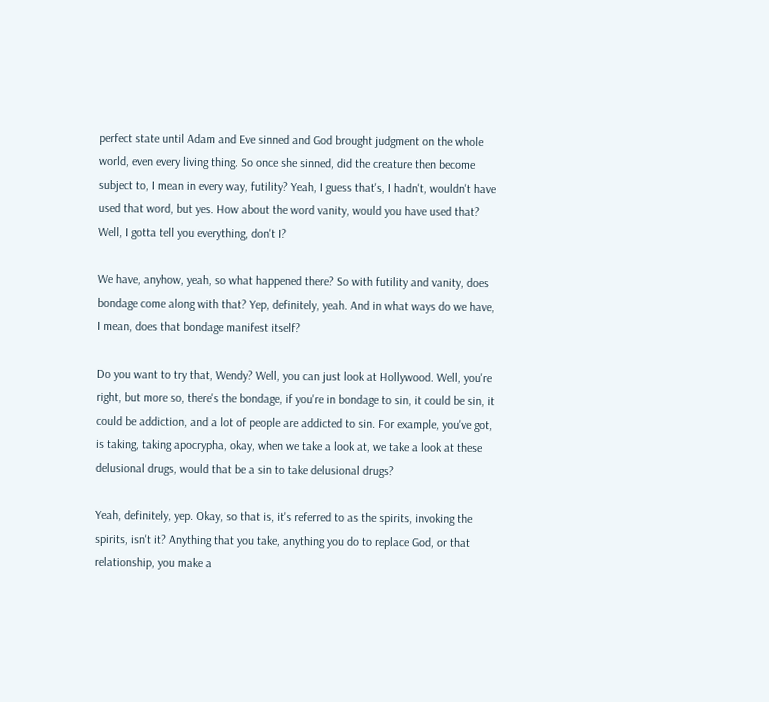perfect state until Adam and Eve sinned and God brought judgment on the whole world, even every living thing. So once she sinned, did the creature then become subject to, I mean in every way, futility? Yeah, I guess that's, I hadn't, wouldn't have used that word, but yes. How about the word vanity, would you have used that? Well, I gotta tell you everything, don't I?

We have, anyhow, yeah, so what happened there? So with futility and vanity, does bondage come along with that? Yep, definitely, yeah. And in what ways do we have, I mean, does that bondage manifest itself?

Do you want to try that, Wendy? Well, you can just look at Hollywood. Well, you're right, but more so, there's the bondage, if you're in bondage to sin, it could be sin, it could be addiction, and a lot of people are addicted to sin. For example, you've got, is taking, taking apocrypha, okay, when we take a look at, we take a look at these delusional drugs, would that be a sin to take delusional drugs?

Yeah, definitely, yep. Okay, so that is, it's referred to as the spirits, invoking the spirits, isn't it? Anything that you take, anything you do to replace God, or that relationship, you make a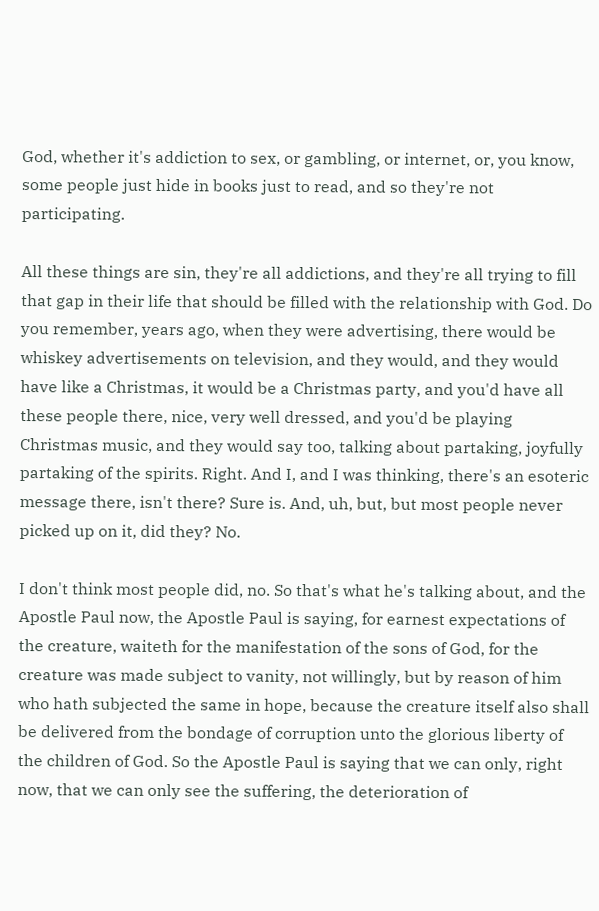God, whether it's addiction to sex, or gambling, or internet, or, you know, some people just hide in books just to read, and so they're not participating.

All these things are sin, they're all addictions, and they're all trying to fill that gap in their life that should be filled with the relationship with God. Do you remember, years ago, when they were advertising, there would be whiskey advertisements on television, and they would, and they would have like a Christmas, it would be a Christmas party, and you'd have all these people there, nice, very well dressed, and you'd be playing Christmas music, and they would say too, talking about partaking, joyfully partaking of the spirits. Right. And I, and I was thinking, there's an esoteric message there, isn't there? Sure is. And, uh, but, but most people never picked up on it, did they? No.

I don't think most people did, no. So that's what he's talking about, and the Apostle Paul now, the Apostle Paul is saying, for earnest expectations of the creature, waiteth for the manifestation of the sons of God, for the creature was made subject to vanity, not willingly, but by reason of him who hath subjected the same in hope, because the creature itself also shall be delivered from the bondage of corruption unto the glorious liberty of the children of God. So the Apostle Paul is saying that we can only, right now, that we can only see the suffering, the deterioration of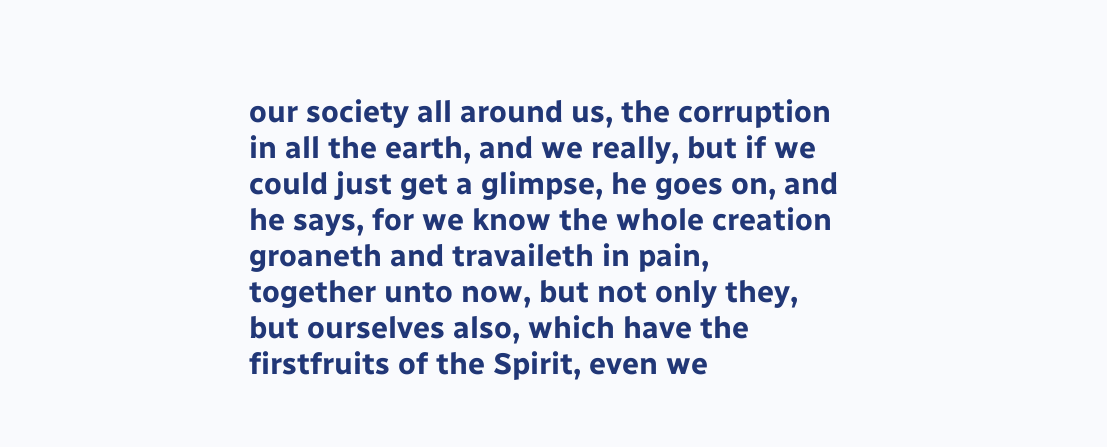our society all around us, the corruption in all the earth, and we really, but if we could just get a glimpse, he goes on, and he says, for we know the whole creation groaneth and travaileth in pain, together unto now, but not only they, but ourselves also, which have the firstfruits of the Spirit, even we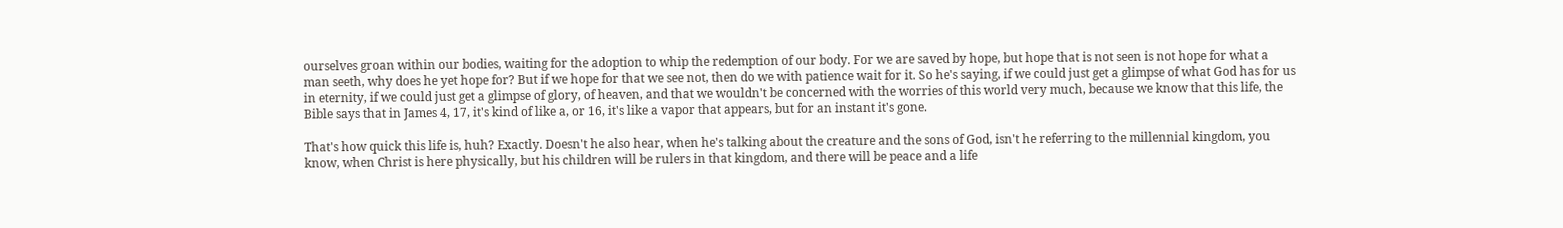ourselves groan within our bodies, waiting for the adoption to whip the redemption of our body. For we are saved by hope, but hope that is not seen is not hope for what a man seeth, why does he yet hope for? But if we hope for that we see not, then do we with patience wait for it. So he's saying, if we could just get a glimpse of what God has for us in eternity, if we could just get a glimpse of glory, of heaven, and that we wouldn't be concerned with the worries of this world very much, because we know that this life, the Bible says that in James 4, 17, it's kind of like a, or 16, it's like a vapor that appears, but for an instant it's gone.

That's how quick this life is, huh? Exactly. Doesn't he also hear, when he's talking about the creature and the sons of God, isn't he referring to the millennial kingdom, you know, when Christ is here physically, but his children will be rulers in that kingdom, and there will be peace and a life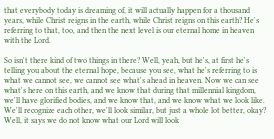that everybody today is dreaming of, it will actually happen for a thousand years, while Christ reigns in the earth, while Christ reigns on this earth? He's referring to that, too, and then the next level is our eternal home in heaven with the Lord.

So isn't there kind of two things in there? Well, yeah, but he's, at first he's telling you about the eternal hope, because you see, what he's referring to is what we cannot see, we cannot see what's ahead in heaven. Now we can see what's here on this earth, and we know that during that millennial kingdom, we'll have glorified bodies, and we know that, and we know what we look like. We'll recognize each other, we'll look similar, but just a whole lot better, okay? Well, it says we do not know what our Lord will look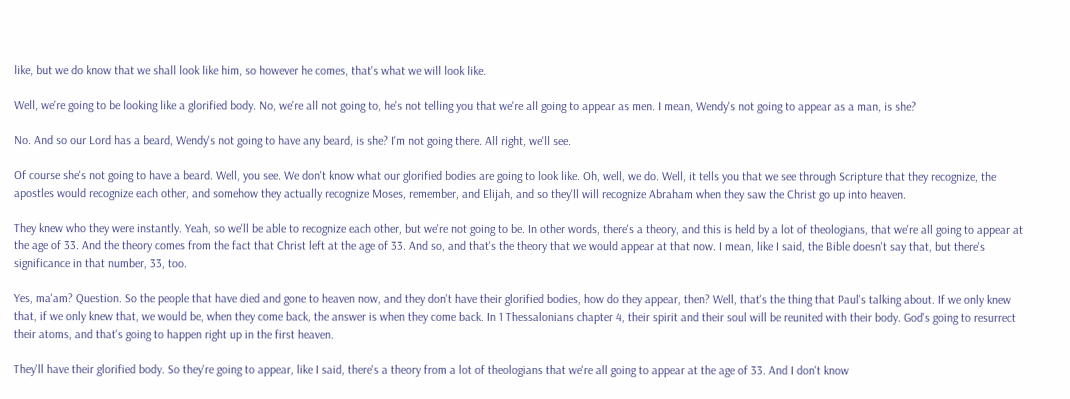like, but we do know that we shall look like him, so however he comes, that's what we will look like.

Well, we're going to be looking like a glorified body. No, we're all not going to, he's not telling you that we're all going to appear as men. I mean, Wendy's not going to appear as a man, is she?

No. And so our Lord has a beard, Wendy's not going to have any beard, is she? I'm not going there. All right, we'll see.

Of course she's not going to have a beard. Well, you see. We don't know what our glorified bodies are going to look like. Oh, well, we do. Well, it tells you that we see through Scripture that they recognize, the apostles would recognize each other, and somehow they actually recognize Moses, remember, and Elijah, and so they'll will recognize Abraham when they saw the Christ go up into heaven.

They knew who they were instantly. Yeah, so we'll be able to recognize each other, but we're not going to be. In other words, there's a theory, and this is held by a lot of theologians, that we're all going to appear at the age of 33. And the theory comes from the fact that Christ left at the age of 33. And so, and that's the theory that we would appear at that now. I mean, like I said, the Bible doesn't say that, but there's significance in that number, 33, too.

Yes, ma'am? Question. So the people that have died and gone to heaven now, and they don't have their glorified bodies, how do they appear, then? Well, that's the thing that Paul's talking about. If we only knew that, if we only knew that, we would be, when they come back, the answer is when they come back. In 1 Thessalonians chapter 4, their spirit and their soul will be reunited with their body. God's going to resurrect their atoms, and that's going to happen right up in the first heaven.

They'll have their glorified body. So they're going to appear, like I said, there's a theory from a lot of theologians that we're all going to appear at the age of 33. And I don't know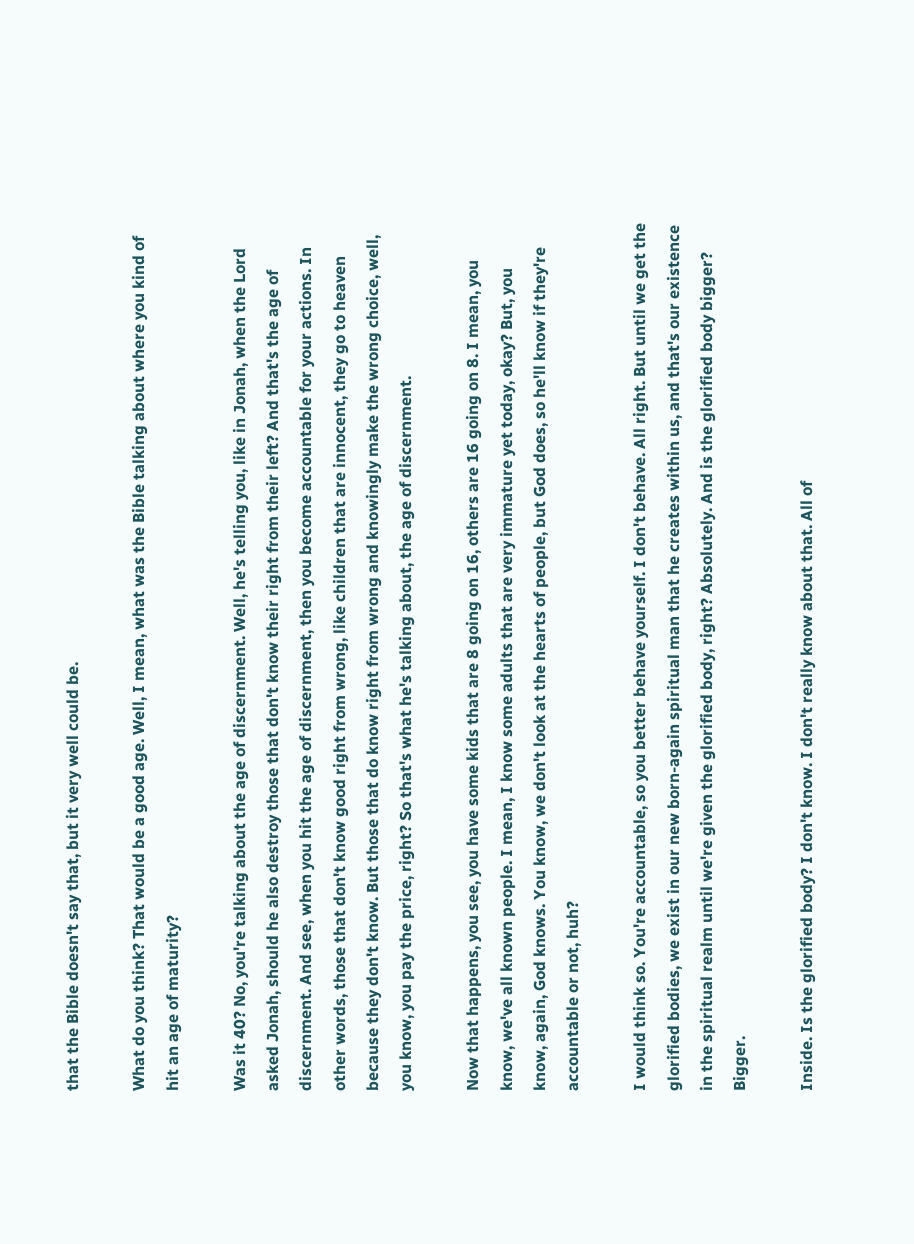that the Bible doesn't say that, but it very well could be.

What do you think? That would be a good age. Well, I mean, what was the Bible talking about where you kind of hit an age of maturity?

Was it 40? No, you're talking about the age of discernment. Well, he's telling you, like in Jonah, when the Lord asked Jonah, should he also destroy those that don't know their right from their left? And that's the age of discernment. And see, when you hit the age of discernment, then you become accountable for your actions. In other words, those that don't know good right from wrong, like children that are innocent, they go to heaven because they don't know. But those that do know right from wrong and knowingly make the wrong choice, well, you know, you pay the price, right? So that's what he's talking about, the age of discernment.

Now that happens, you see, you have some kids that are 8 going on 16, others are 16 going on 8. I mean, you know, we've all known people. I mean, I know some adults that are very immature yet today, okay? But, you know, again, God knows. You know, we don't look at the hearts of people, but God does, so he'll know if they're accountable or not, huh?

I would think so. You're accountable, so you better behave yourself. I don't behave. All right. But until we get the glorified bodies, we exist in our new born-again spiritual man that he creates within us, and that's our existence in the spiritual realm until we're given the glorified body, right? Absolutely. And is the glorified body bigger? Bigger.

Inside. Is the glorified body? I don't know. I don't really know about that. All of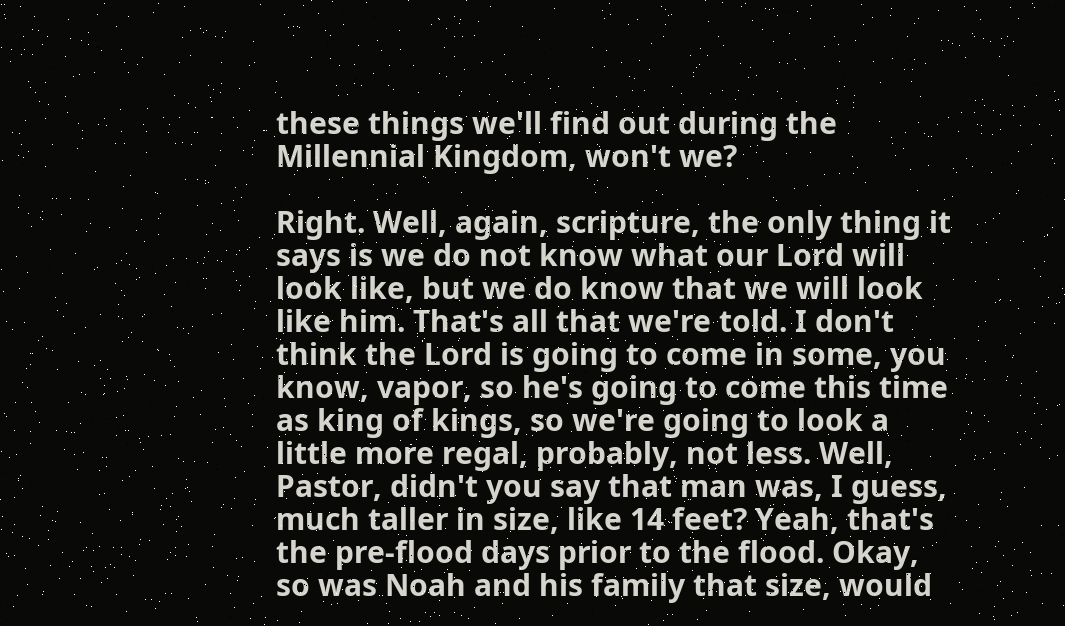these things we'll find out during the Millennial Kingdom, won't we?

Right. Well, again, scripture, the only thing it says is we do not know what our Lord will look like, but we do know that we will look like him. That's all that we're told. I don't think the Lord is going to come in some, you know, vapor, so he's going to come this time as king of kings, so we're going to look a little more regal, probably, not less. Well, Pastor, didn't you say that man was, I guess, much taller in size, like 14 feet? Yeah, that's the pre-flood days prior to the flood. Okay, so was Noah and his family that size, would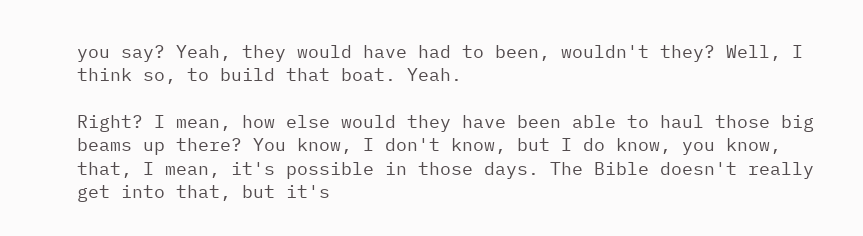you say? Yeah, they would have had to been, wouldn't they? Well, I think so, to build that boat. Yeah.

Right? I mean, how else would they have been able to haul those big beams up there? You know, I don't know, but I do know, you know, that, I mean, it's possible in those days. The Bible doesn't really get into that, but it's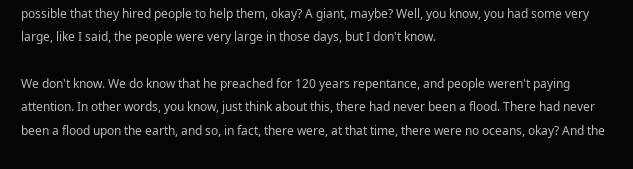possible that they hired people to help them, okay? A giant, maybe? Well, you know, you had some very large, like I said, the people were very large in those days, but I don't know.

We don't know. We do know that he preached for 120 years repentance, and people weren't paying attention. In other words, you know, just think about this, there had never been a flood. There had never been a flood upon the earth, and so, in fact, there were, at that time, there were no oceans, okay? And the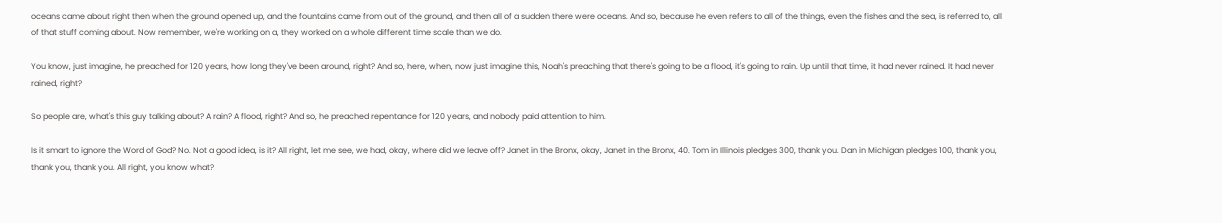oceans came about right then when the ground opened up, and the fountains came from out of the ground, and then all of a sudden there were oceans. And so, because he even refers to all of the things, even the fishes and the sea, is referred to, all of that stuff coming about. Now remember, we're working on a, they worked on a whole different time scale than we do.

You know, just imagine, he preached for 120 years, how long they've been around, right? And so, here, when, now just imagine this, Noah's preaching that there's going to be a flood, it's going to rain. Up until that time, it had never rained. It had never rained, right?

So people are, what's this guy talking about? A rain? A flood, right? And so, he preached repentance for 120 years, and nobody paid attention to him.

Is it smart to ignore the Word of God? No. Not a good idea, is it? All right, let me see, we had, okay, where did we leave off? Janet in the Bronx, okay, Janet in the Bronx, 40. Tom in Illinois pledges 300, thank you. Dan in Michigan pledges 100, thank you, thank you, thank you. All right, you know what?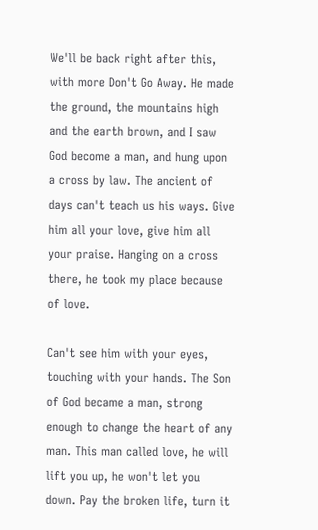We'll be back right after this, with more Don't Go Away. He made the ground, the mountains high and the earth brown, and I saw God become a man, and hung upon a cross by law. The ancient of days can't teach us his ways. Give him all your love, give him all your praise. Hanging on a cross there, he took my place because of love.

Can't see him with your eyes, touching with your hands. The Son of God became a man, strong enough to change the heart of any man. This man called love, he will lift you up, he won't let you down. Pay the broken life, turn it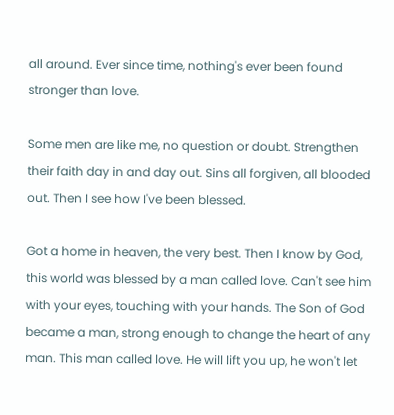all around. Ever since time, nothing's ever been found stronger than love.

Some men are like me, no question or doubt. Strengthen their faith day in and day out. Sins all forgiven, all blooded out. Then I see how I've been blessed.

Got a home in heaven, the very best. Then I know by God, this world was blessed by a man called love. Can't see him with your eyes, touching with your hands. The Son of God became a man, strong enough to change the heart of any man. This man called love. He will lift you up, he won't let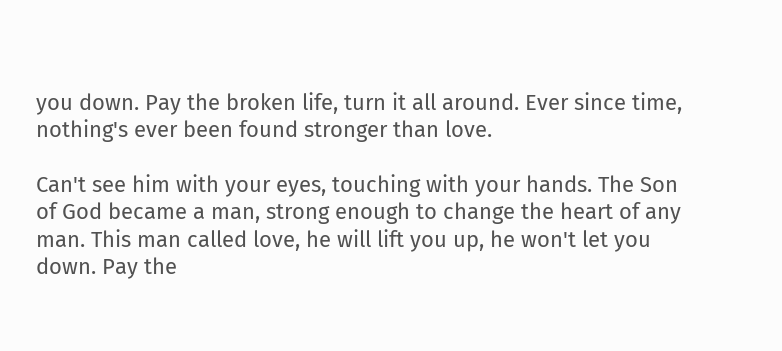you down. Pay the broken life, turn it all around. Ever since time, nothing's ever been found stronger than love.

Can't see him with your eyes, touching with your hands. The Son of God became a man, strong enough to change the heart of any man. This man called love, he will lift you up, he won't let you down. Pay the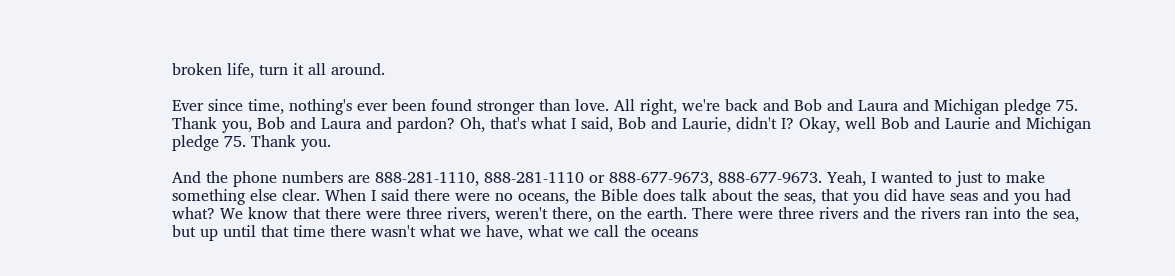broken life, turn it all around.

Ever since time, nothing's ever been found stronger than love. All right, we're back and Bob and Laura and Michigan pledge 75. Thank you, Bob and Laura and pardon? Oh, that's what I said, Bob and Laurie, didn't I? Okay, well Bob and Laurie and Michigan pledge 75. Thank you.

And the phone numbers are 888-281-1110, 888-281-1110 or 888-677-9673, 888-677-9673. Yeah, I wanted to just to make something else clear. When I said there were no oceans, the Bible does talk about the seas, that you did have seas and you had what? We know that there were three rivers, weren't there, on the earth. There were three rivers and the rivers ran into the sea, but up until that time there wasn't what we have, what we call the oceans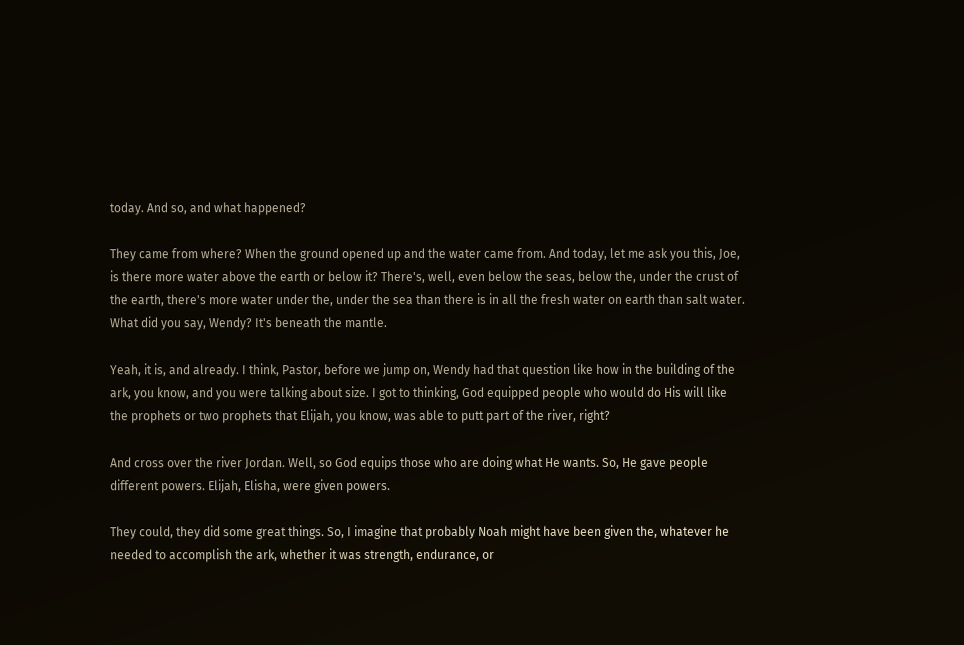today. And so, and what happened?

They came from where? When the ground opened up and the water came from. And today, let me ask you this, Joe, is there more water above the earth or below it? There's, well, even below the seas, below the, under the crust of the earth, there's more water under the, under the sea than there is in all the fresh water on earth than salt water. What did you say, Wendy? It's beneath the mantle.

Yeah, it is, and already. I think, Pastor, before we jump on, Wendy had that question like how in the building of the ark, you know, and you were talking about size. I got to thinking, God equipped people who would do His will like the prophets or two prophets that Elijah, you know, was able to putt part of the river, right?

And cross over the river Jordan. Well, so God equips those who are doing what He wants. So, He gave people different powers. Elijah, Elisha, were given powers.

They could, they did some great things. So, I imagine that probably Noah might have been given the, whatever he needed to accomplish the ark, whether it was strength, endurance, or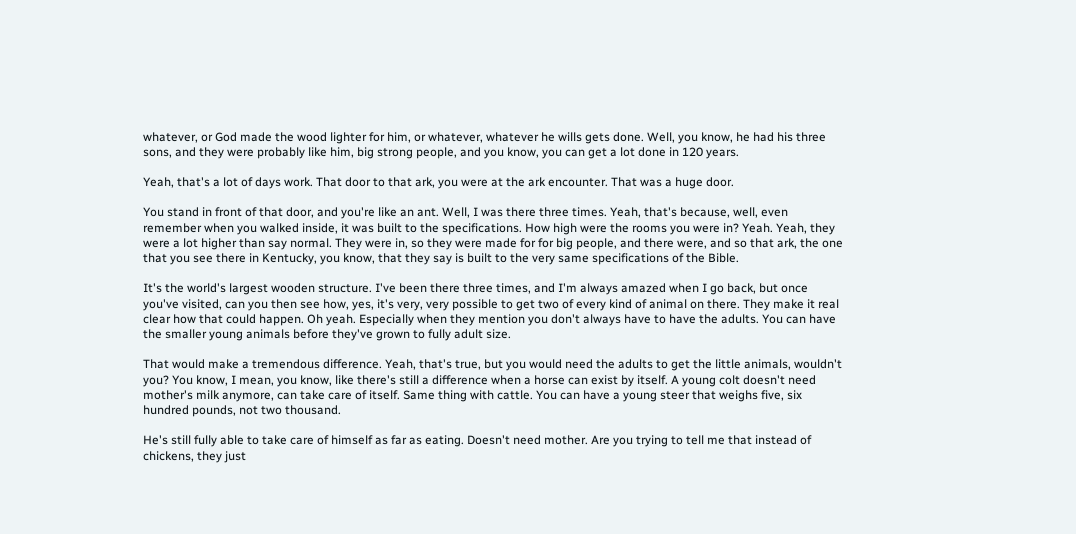whatever, or God made the wood lighter for him, or whatever, whatever he wills gets done. Well, you know, he had his three sons, and they were probably like him, big strong people, and you know, you can get a lot done in 120 years.

Yeah, that's a lot of days work. That door to that ark, you were at the ark encounter. That was a huge door.

You stand in front of that door, and you're like an ant. Well, I was there three times. Yeah, that's because, well, even remember when you walked inside, it was built to the specifications. How high were the rooms you were in? Yeah. Yeah, they were a lot higher than say normal. They were in, so they were made for for big people, and there were, and so that ark, the one that you see there in Kentucky, you know, that they say is built to the very same specifications of the Bible.

It's the world's largest wooden structure. I've been there three times, and I'm always amazed when I go back, but once you've visited, can you then see how, yes, it's very, very possible to get two of every kind of animal on there. They make it real clear how that could happen. Oh yeah. Especially when they mention you don't always have to have the adults. You can have the smaller young animals before they've grown to fully adult size.

That would make a tremendous difference. Yeah, that's true, but you would need the adults to get the little animals, wouldn't you? You know, I mean, you know, like there's still a difference when a horse can exist by itself. A young colt doesn't need mother's milk anymore, can take care of itself. Same thing with cattle. You can have a young steer that weighs five, six hundred pounds, not two thousand.

He's still fully able to take care of himself as far as eating. Doesn't need mother. Are you trying to tell me that instead of chickens, they just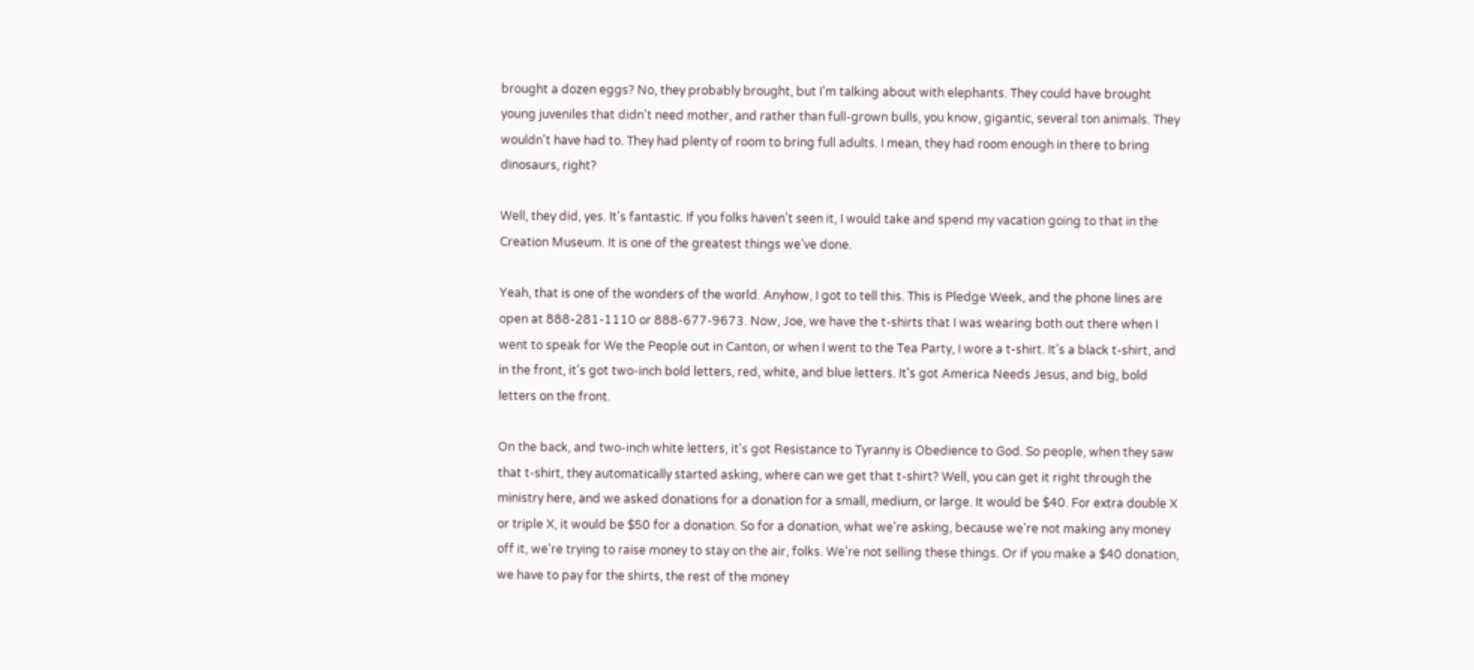brought a dozen eggs? No, they probably brought, but I'm talking about with elephants. They could have brought young juveniles that didn't need mother, and rather than full-grown bulls, you know, gigantic, several ton animals. They wouldn't have had to. They had plenty of room to bring full adults. I mean, they had room enough in there to bring dinosaurs, right?

Well, they did, yes. It's fantastic. If you folks haven't seen it, I would take and spend my vacation going to that in the Creation Museum. It is one of the greatest things we've done.

Yeah, that is one of the wonders of the world. Anyhow, I got to tell this. This is Pledge Week, and the phone lines are open at 888-281-1110 or 888-677-9673. Now, Joe, we have the t-shirts that I was wearing both out there when I went to speak for We the People out in Canton, or when I went to the Tea Party, I wore a t-shirt. It's a black t-shirt, and in the front, it's got two-inch bold letters, red, white, and blue letters. It's got America Needs Jesus, and big, bold letters on the front.

On the back, and two-inch white letters, it's got Resistance to Tyranny is Obedience to God. So people, when they saw that t-shirt, they automatically started asking, where can we get that t-shirt? Well, you can get it right through the ministry here, and we asked donations for a donation for a small, medium, or large. It would be $40. For extra double X or triple X, it would be $50 for a donation. So for a donation, what we're asking, because we're not making any money off it, we're trying to raise money to stay on the air, folks. We're not selling these things. Or if you make a $40 donation, we have to pay for the shirts, the rest of the money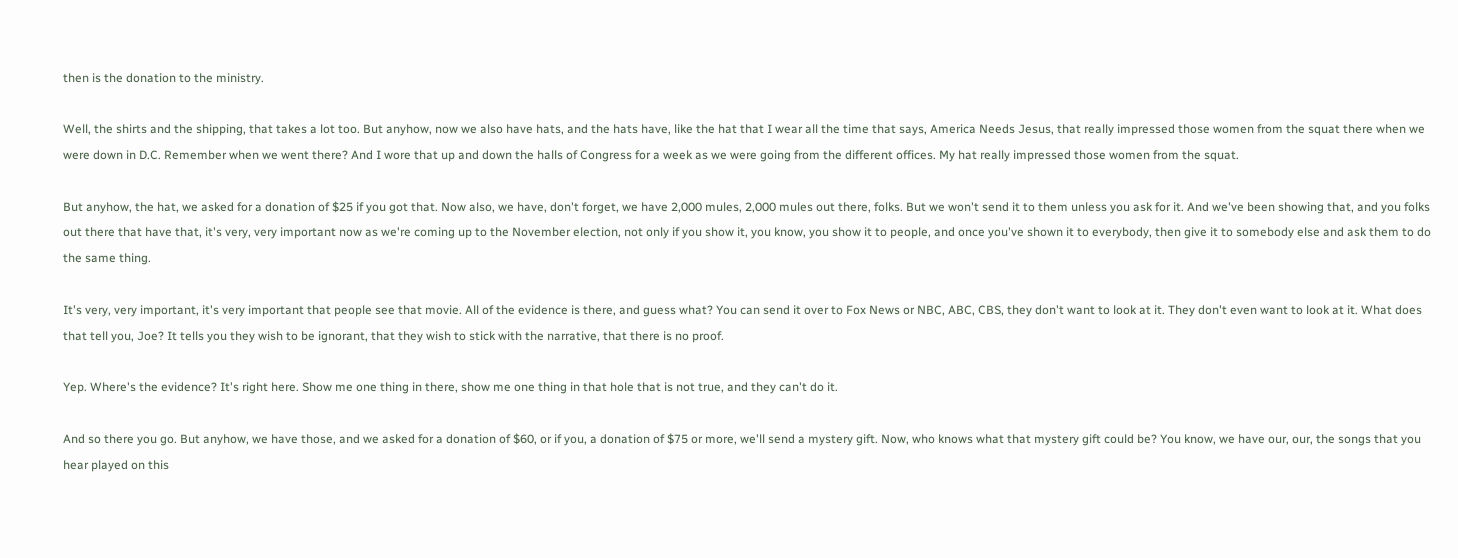then is the donation to the ministry.

Well, the shirts and the shipping, that takes a lot too. But anyhow, now we also have hats, and the hats have, like the hat that I wear all the time that says, America Needs Jesus, that really impressed those women from the squat there when we were down in D.C. Remember when we went there? And I wore that up and down the halls of Congress for a week as we were going from the different offices. My hat really impressed those women from the squat.

But anyhow, the hat, we asked for a donation of $25 if you got that. Now also, we have, don't forget, we have 2,000 mules, 2,000 mules out there, folks. But we won't send it to them unless you ask for it. And we've been showing that, and you folks out there that have that, it's very, very important now as we're coming up to the November election, not only if you show it, you know, you show it to people, and once you've shown it to everybody, then give it to somebody else and ask them to do the same thing.

It's very, very important, it's very important that people see that movie. All of the evidence is there, and guess what? You can send it over to Fox News or NBC, ABC, CBS, they don't want to look at it. They don't even want to look at it. What does that tell you, Joe? It tells you they wish to be ignorant, that they wish to stick with the narrative, that there is no proof.

Yep. Where's the evidence? It's right here. Show me one thing in there, show me one thing in that hole that is not true, and they can't do it.

And so there you go. But anyhow, we have those, and we asked for a donation of $60, or if you, a donation of $75 or more, we'll send a mystery gift. Now, who knows what that mystery gift could be? You know, we have our, our, the songs that you hear played on this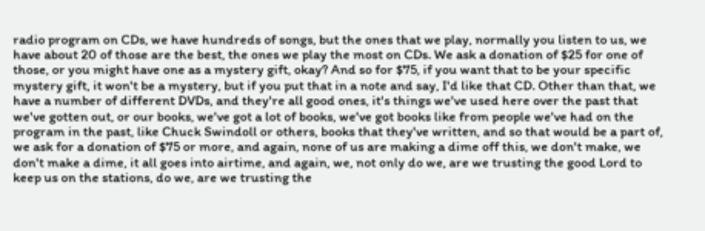radio program on CDs, we have hundreds of songs, but the ones that we play, normally you listen to us, we have about 20 of those are the best, the ones we play the most on CDs. We ask a donation of $25 for one of those, or you might have one as a mystery gift, okay? And so for $75, if you want that to be your specific mystery gift, it won't be a mystery, but if you put that in a note and say, I'd like that CD. Other than that, we have a number of different DVDs, and they're all good ones, it's things we've used here over the past that we've gotten out, or our books, we've got a lot of books, we've got books like from people we've had on the program in the past, like Chuck Swindoll or others, books that they've written, and so that would be a part of, we ask for a donation of $75 or more, and again, none of us are making a dime off this, we don't make, we don't make a dime, it all goes into airtime, and again, we, not only do we, are we trusting the good Lord to keep us on the stations, do we, are we trusting the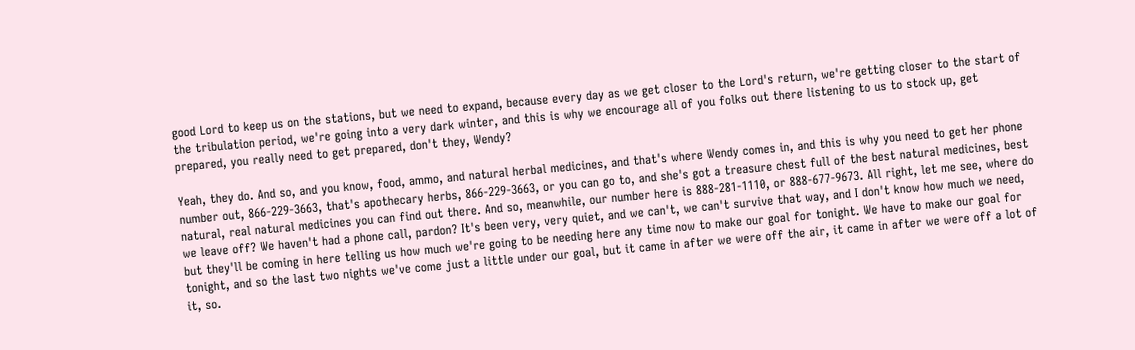good Lord to keep us on the stations, but we need to expand, because every day as we get closer to the Lord's return, we're getting closer to the start of the tribulation period, we're going into a very dark winter, and this is why we encourage all of you folks out there listening to us to stock up, get prepared, you really need to get prepared, don't they, Wendy?

Yeah, they do. And so, and you know, food, ammo, and natural herbal medicines, and that's where Wendy comes in, and this is why you need to get her phone number out, 866-229-3663, that's apothecary herbs, 866-229-3663, or you can go to, and she's got a treasure chest full of the best natural medicines, best natural, real natural medicines you can find out there. And so, meanwhile, our number here is 888-281-1110, or 888-677-9673. All right, let me see, where do we leave off? We haven't had a phone call, pardon? It's been very, very quiet, and we can't, we can't survive that way, and I don't know how much we need, but they'll be coming in here telling us how much we're going to be needing here any time now to make our goal for tonight. We have to make our goal for tonight, and so the last two nights we've come just a little under our goal, but it came in after we were off the air, it came in after we were off a lot of it, so.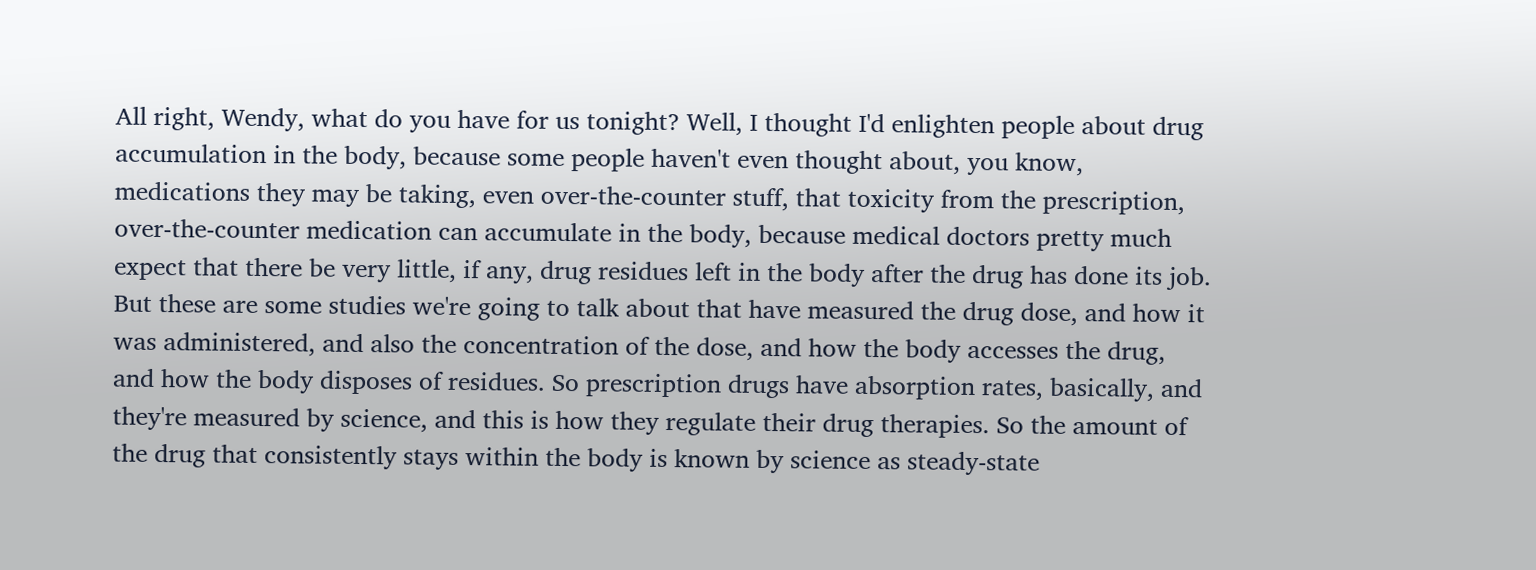All right, Wendy, what do you have for us tonight? Well, I thought I'd enlighten people about drug accumulation in the body, because some people haven't even thought about, you know, medications they may be taking, even over-the-counter stuff, that toxicity from the prescription, over-the-counter medication can accumulate in the body, because medical doctors pretty much expect that there be very little, if any, drug residues left in the body after the drug has done its job. But these are some studies we're going to talk about that have measured the drug dose, and how it was administered, and also the concentration of the dose, and how the body accesses the drug, and how the body disposes of residues. So prescription drugs have absorption rates, basically, and they're measured by science, and this is how they regulate their drug therapies. So the amount of the drug that consistently stays within the body is known by science as steady-state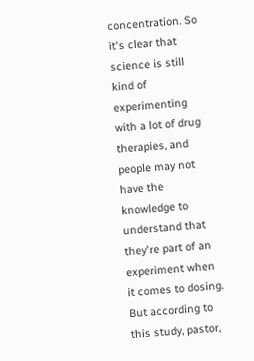concentration. So it's clear that science is still kind of experimenting with a lot of drug therapies, and people may not have the knowledge to understand that they're part of an experiment when it comes to dosing. But according to this study, pastor,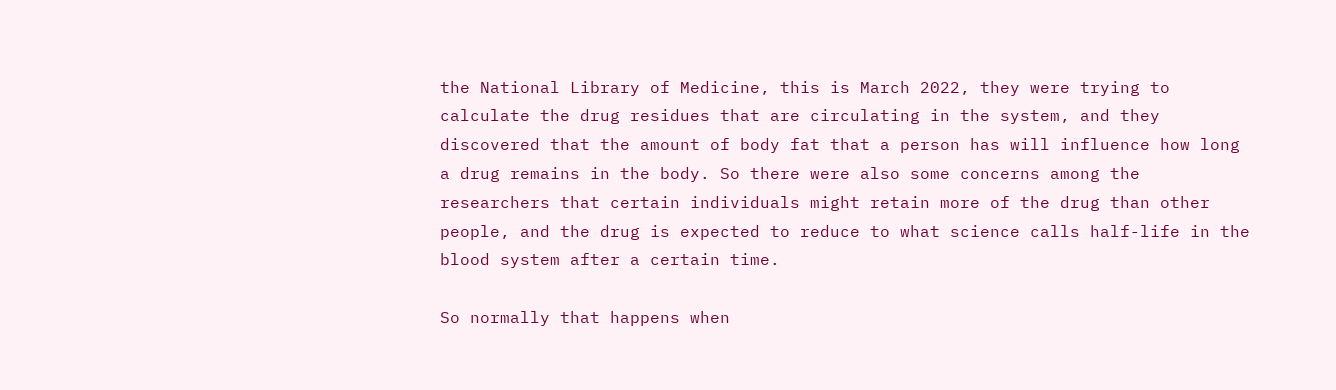the National Library of Medicine, this is March 2022, they were trying to calculate the drug residues that are circulating in the system, and they discovered that the amount of body fat that a person has will influence how long a drug remains in the body. So there were also some concerns among the researchers that certain individuals might retain more of the drug than other people, and the drug is expected to reduce to what science calls half-life in the blood system after a certain time.

So normally that happens when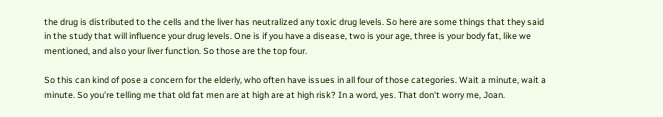the drug is distributed to the cells and the liver has neutralized any toxic drug levels. So here are some things that they said in the study that will influence your drug levels. One is if you have a disease, two is your age, three is your body fat, like we mentioned, and also your liver function. So those are the top four.

So this can kind of pose a concern for the elderly, who often have issues in all four of those categories. Wait a minute, wait a minute. So you're telling me that old fat men are at high are at high risk? In a word, yes. That don't worry me, Joan.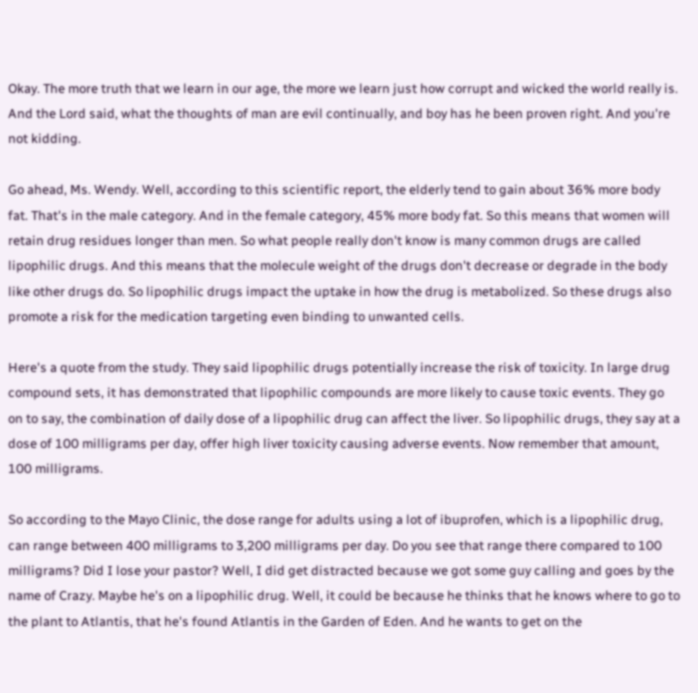Okay. The more truth that we learn in our age, the more we learn just how corrupt and wicked the world really is. And the Lord said, what the thoughts of man are evil continually, and boy has he been proven right. And you're not kidding.

Go ahead, Ms. Wendy. Well, according to this scientific report, the elderly tend to gain about 36% more body fat. That's in the male category. And in the female category, 45% more body fat. So this means that women will retain drug residues longer than men. So what people really don't know is many common drugs are called lipophilic drugs. And this means that the molecule weight of the drugs don't decrease or degrade in the body like other drugs do. So lipophilic drugs impact the uptake in how the drug is metabolized. So these drugs also promote a risk for the medication targeting even binding to unwanted cells.

Here's a quote from the study. They said lipophilic drugs potentially increase the risk of toxicity. In large drug compound sets, it has demonstrated that lipophilic compounds are more likely to cause toxic events. They go on to say, the combination of daily dose of a lipophilic drug can affect the liver. So lipophilic drugs, they say at a dose of 100 milligrams per day, offer high liver toxicity causing adverse events. Now remember that amount, 100 milligrams.

So according to the Mayo Clinic, the dose range for adults using a lot of ibuprofen, which is a lipophilic drug, can range between 400 milligrams to 3,200 milligrams per day. Do you see that range there compared to 100 milligrams? Did I lose your pastor? Well, I did get distracted because we got some guy calling and goes by the name of Crazy. Maybe he's on a lipophilic drug. Well, it could be because he thinks that he knows where to go to the plant to Atlantis, that he's found Atlantis in the Garden of Eden. And he wants to get on the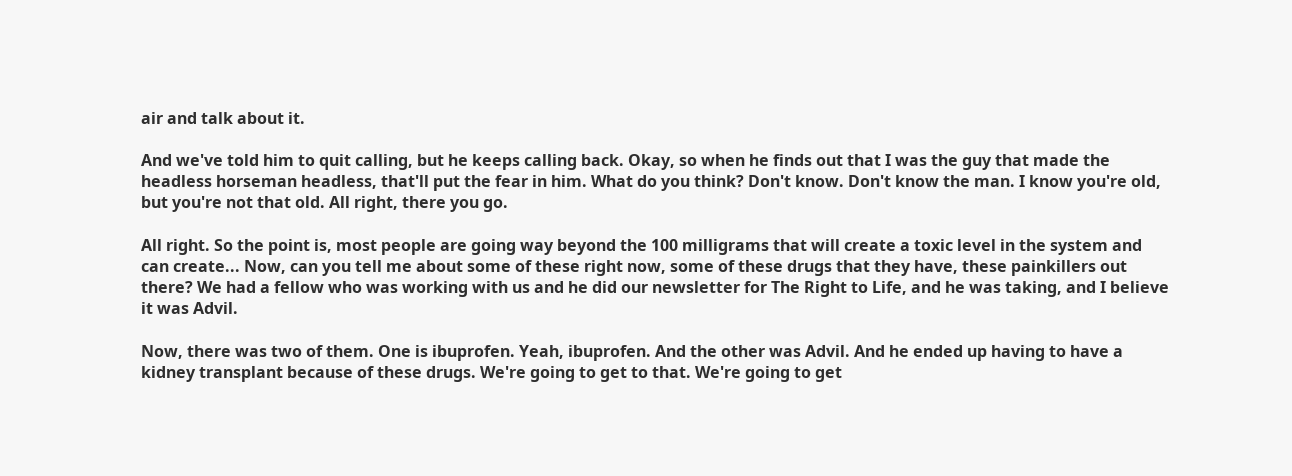air and talk about it.

And we've told him to quit calling, but he keeps calling back. Okay, so when he finds out that I was the guy that made the headless horseman headless, that'll put the fear in him. What do you think? Don't know. Don't know the man. I know you're old, but you're not that old. All right, there you go.

All right. So the point is, most people are going way beyond the 100 milligrams that will create a toxic level in the system and can create... Now, can you tell me about some of these right now, some of these drugs that they have, these painkillers out there? We had a fellow who was working with us and he did our newsletter for The Right to Life, and he was taking, and I believe it was Advil.

Now, there was two of them. One is ibuprofen. Yeah, ibuprofen. And the other was Advil. And he ended up having to have a kidney transplant because of these drugs. We're going to get to that. We're going to get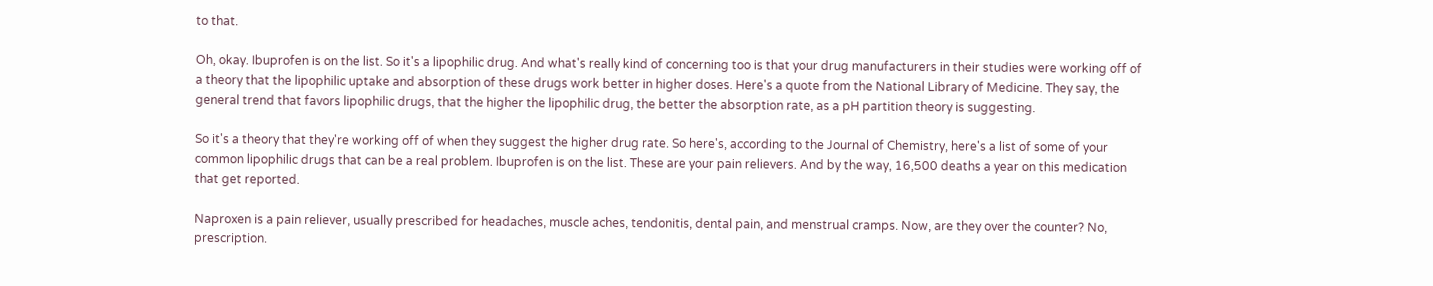to that.

Oh, okay. Ibuprofen is on the list. So it's a lipophilic drug. And what's really kind of concerning too is that your drug manufacturers in their studies were working off of a theory that the lipophilic uptake and absorption of these drugs work better in higher doses. Here's a quote from the National Library of Medicine. They say, the general trend that favors lipophilic drugs, that the higher the lipophilic drug, the better the absorption rate, as a pH partition theory is suggesting.

So it's a theory that they're working off of when they suggest the higher drug rate. So here's, according to the Journal of Chemistry, here's a list of some of your common lipophilic drugs that can be a real problem. Ibuprofen is on the list. These are your pain relievers. And by the way, 16,500 deaths a year on this medication that get reported.

Naproxen is a pain reliever, usually prescribed for headaches, muscle aches, tendonitis, dental pain, and menstrual cramps. Now, are they over the counter? No, prescription.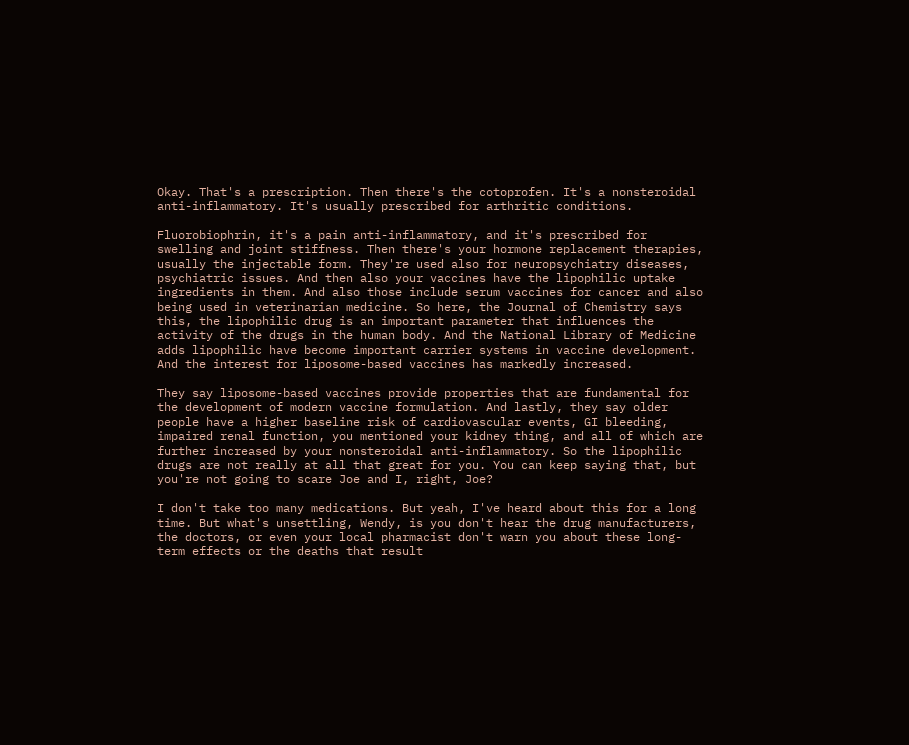Okay. That's a prescription. Then there's the cotoprofen. It's a nonsteroidal anti-inflammatory. It's usually prescribed for arthritic conditions.

Fluorobiophrin, it's a pain anti-inflammatory, and it's prescribed for swelling and joint stiffness. Then there's your hormone replacement therapies, usually the injectable form. They're used also for neuropsychiatry diseases, psychiatric issues. And then also your vaccines have the lipophilic uptake ingredients in them. And also those include serum vaccines for cancer and also being used in veterinarian medicine. So here, the Journal of Chemistry says this, the lipophilic drug is an important parameter that influences the activity of the drugs in the human body. And the National Library of Medicine adds lipophilic have become important carrier systems in vaccine development. And the interest for liposome-based vaccines has markedly increased.

They say liposome-based vaccines provide properties that are fundamental for the development of modern vaccine formulation. And lastly, they say older people have a higher baseline risk of cardiovascular events, GI bleeding, impaired renal function, you mentioned your kidney thing, and all of which are further increased by your nonsteroidal anti-inflammatory. So the lipophilic drugs are not really at all that great for you. You can keep saying that, but you're not going to scare Joe and I, right, Joe?

I don't take too many medications. But yeah, I've heard about this for a long time. But what's unsettling, Wendy, is you don't hear the drug manufacturers, the doctors, or even your local pharmacist don't warn you about these long-term effects or the deaths that result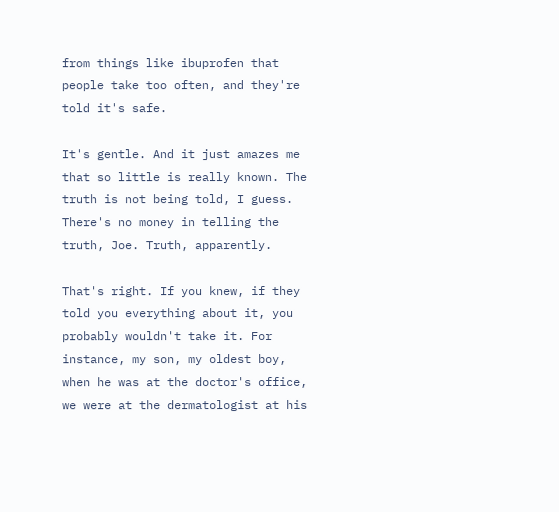from things like ibuprofen that people take too often, and they're told it's safe.

It's gentle. And it just amazes me that so little is really known. The truth is not being told, I guess. There's no money in telling the truth, Joe. Truth, apparently.

That's right. If you knew, if they told you everything about it, you probably wouldn't take it. For instance, my son, my oldest boy, when he was at the doctor's office, we were at the dermatologist at his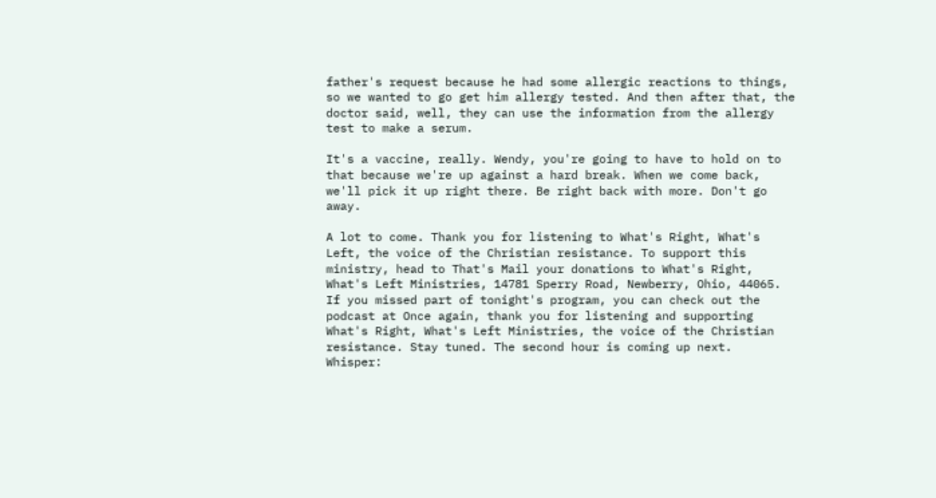father's request because he had some allergic reactions to things, so we wanted to go get him allergy tested. And then after that, the doctor said, well, they can use the information from the allergy test to make a serum.

It's a vaccine, really. Wendy, you're going to have to hold on to that because we're up against a hard break. When we come back, we'll pick it up right there. Be right back with more. Don't go away.

A lot to come. Thank you for listening to What's Right, What's Left, the voice of the Christian resistance. To support this ministry, head to That's Mail your donations to What's Right, What's Left Ministries, 14781 Sperry Road, Newberry, Ohio, 44065. If you missed part of tonight's program, you can check out the podcast at Once again, thank you for listening and supporting What's Right, What's Left Ministries, the voice of the Christian resistance. Stay tuned. The second hour is coming up next.
Whisper: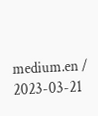medium.en / 2023-03-21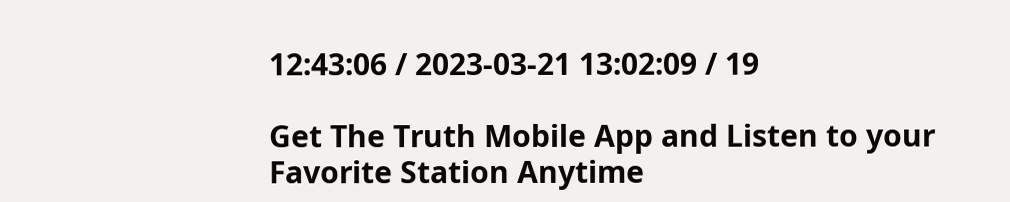12:43:06 / 2023-03-21 13:02:09 / 19

Get The Truth Mobile App and Listen to your Favorite Station Anytime